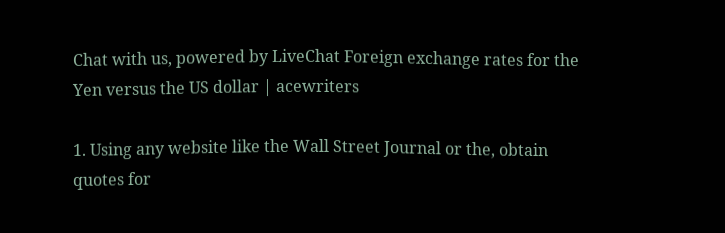Chat with us, powered by LiveChat Foreign exchange rates for the Yen versus the US dollar | acewriters

1. Using any website like the Wall Street Journal or the, obtain quotes for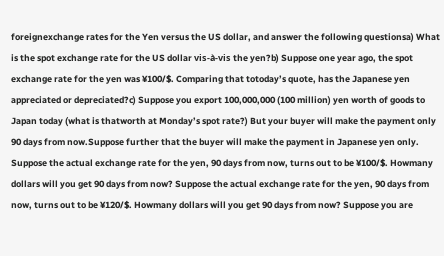foreignexchange rates for the Yen versus the US dollar, and answer the following questionsa) What is the spot exchange rate for the US dollar vis-à-vis the yen?b) Suppose one year ago, the spot exchange rate for the yen was ¥100/$. Comparing that totoday’s quote, has the Japanese yen appreciated or depreciated?c) Suppose you export 100,000,000 (100 million) yen worth of goods to Japan today (what is thatworth at Monday’s spot rate?) But your buyer will make the payment only 90 days from now.Suppose further that the buyer will make the payment in Japanese yen only. Suppose the actual exchange rate for the yen, 90 days from now, turns out to be ¥100/$. Howmany dollars will you get 90 days from now? Suppose the actual exchange rate for the yen, 90 days from now, turns out to be ¥120/$. Howmany dollars will you get 90 days from now? Suppose you are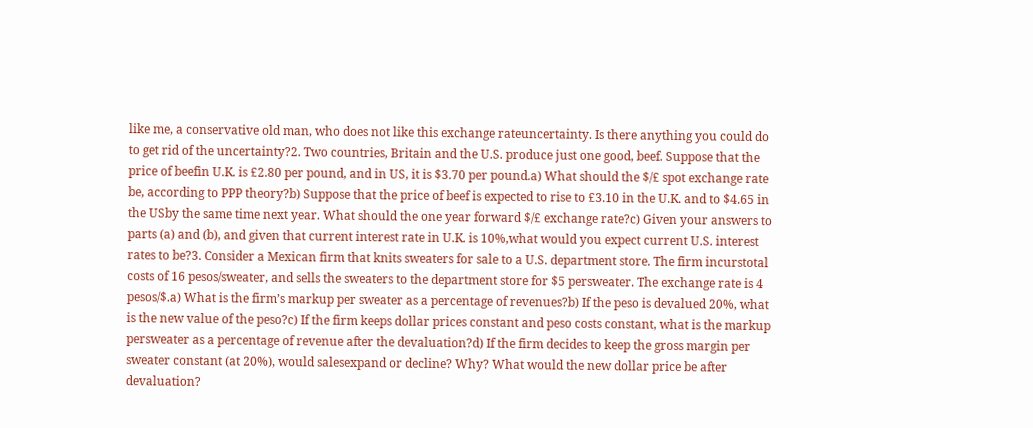like me, a conservative old man, who does not like this exchange rateuncertainty. Is there anything you could do to get rid of the uncertainty?2. Two countries, Britain and the U.S. produce just one good, beef. Suppose that the price of beefin U.K. is £2.80 per pound, and in US, it is $3.70 per pound.a) What should the $/£ spot exchange rate be, according to PPP theory?b) Suppose that the price of beef is expected to rise to £3.10 in the U.K. and to $4.65 in the USby the same time next year. What should the one year forward $/£ exchange rate?c) Given your answers to parts (a) and (b), and given that current interest rate in U.K. is 10%,what would you expect current U.S. interest rates to be?3. Consider a Mexican firm that knits sweaters for sale to a U.S. department store. The firm incurstotal costs of 16 pesos/sweater, and sells the sweaters to the department store for $5 persweater. The exchange rate is 4 pesos/$.a) What is the firm’s markup per sweater as a percentage of revenues?b) If the peso is devalued 20%, what is the new value of the peso?c) If the firm keeps dollar prices constant and peso costs constant, what is the markup persweater as a percentage of revenue after the devaluation?d) If the firm decides to keep the gross margin per sweater constant (at 20%), would salesexpand or decline? Why? What would the new dollar price be after devaluation?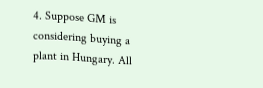4. Suppose GM is considering buying a plant in Hungary. All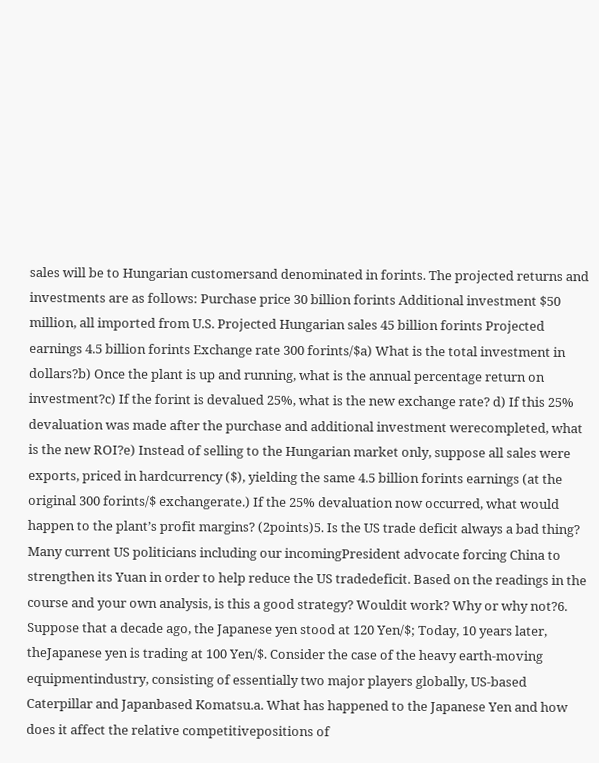sales will be to Hungarian customersand denominated in forints. The projected returns and investments are as follows: Purchase price 30 billion forints Additional investment $50 million, all imported from U.S. Projected Hungarian sales 45 billion forints Projected earnings 4.5 billion forints Exchange rate 300 forints/$a) What is the total investment in dollars?b) Once the plant is up and running, what is the annual percentage return on investment?c) If the forint is devalued 25%, what is the new exchange rate? d) If this 25% devaluation was made after the purchase and additional investment werecompleted, what is the new ROI?e) Instead of selling to the Hungarian market only, suppose all sales were exports, priced in hardcurrency ($), yielding the same 4.5 billion forints earnings (at the original 300 forints/$ exchangerate.) If the 25% devaluation now occurred, what would happen to the plant’s profit margins? (2points)5. Is the US trade deficit always a bad thing? Many current US politicians including our incomingPresident advocate forcing China to strengthen its Yuan in order to help reduce the US tradedeficit. Based on the readings in the course and your own analysis, is this a good strategy? Wouldit work? Why or why not?6. Suppose that a decade ago, the Japanese yen stood at 120 Yen/$; Today, 10 years later, theJapanese yen is trading at 100 Yen/$. Consider the case of the heavy earth-moving equipmentindustry, consisting of essentially two major players globally, US-based Caterpillar and Japanbased Komatsu.a. What has happened to the Japanese Yen and how does it affect the relative competitivepositions of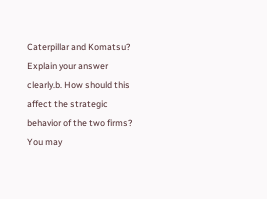Caterpillar and Komatsu? Explain your answer clearly.b. How should this affect the strategic behavior of the two firms? You may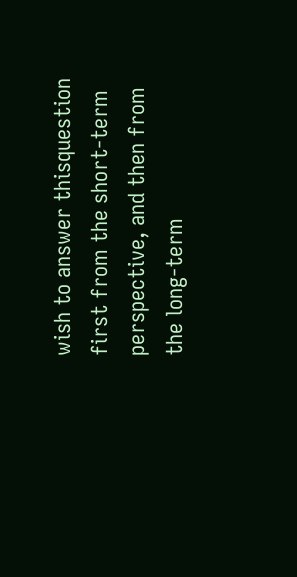wish to answer thisquestion first from the short-term perspective, and then from the long-term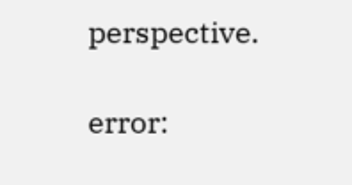perspective.

error: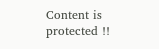Content is protected !!